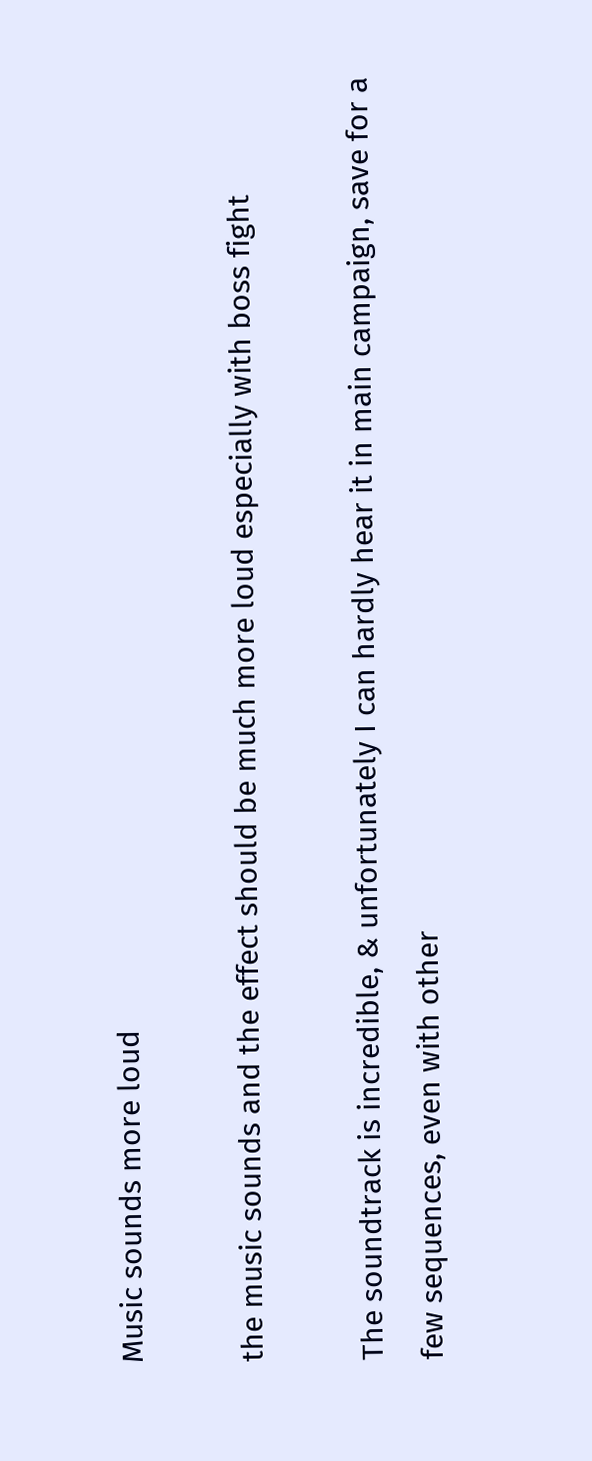Music sounds more loud

the music sounds and the effect should be much more loud especially with boss fight

The soundtrack is incredible, & unfortunately I can hardly hear it in main campaign, save for a few sequences, even with other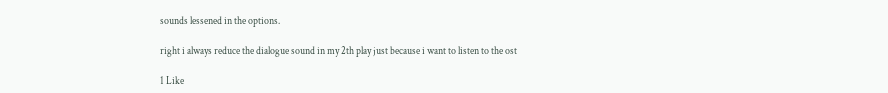sounds lessened in the options.

right i always reduce the dialogue sound in my 2th play just because i want to listen to the ost

1 Like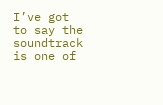I’ve got to say the soundtrack is one of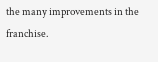the many improvements in the franchise.